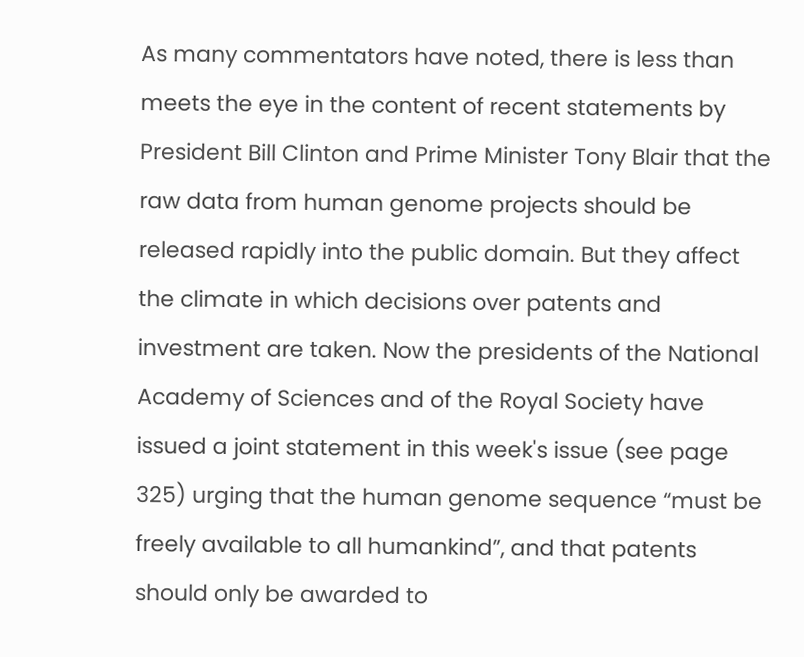As many commentators have noted, there is less than meets the eye in the content of recent statements by President Bill Clinton and Prime Minister Tony Blair that the raw data from human genome projects should be released rapidly into the public domain. But they affect the climate in which decisions over patents and investment are taken. Now the presidents of the National Academy of Sciences and of the Royal Society have issued a joint statement in this week's issue (see page 325) urging that the human genome sequence “must be freely available to all humankind”, and that patents should only be awarded to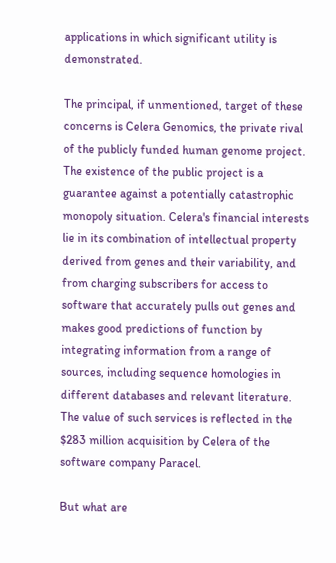applications in which significant utility is demonstrated.

The principal, if unmentioned, target of these concerns is Celera Genomics, the private rival of the publicly funded human genome project. The existence of the public project is a guarantee against a potentially catastrophic monopoly situation. Celera's financial interests lie in its combination of intellectual property derived from genes and their variability, and from charging subscribers for access to software that accurately pulls out genes and makes good predictions of function by integrating information from a range of sources, including sequence homologies in different databases and relevant literature. The value of such services is reflected in the $283 million acquisition by Celera of the software company Paracel.

But what are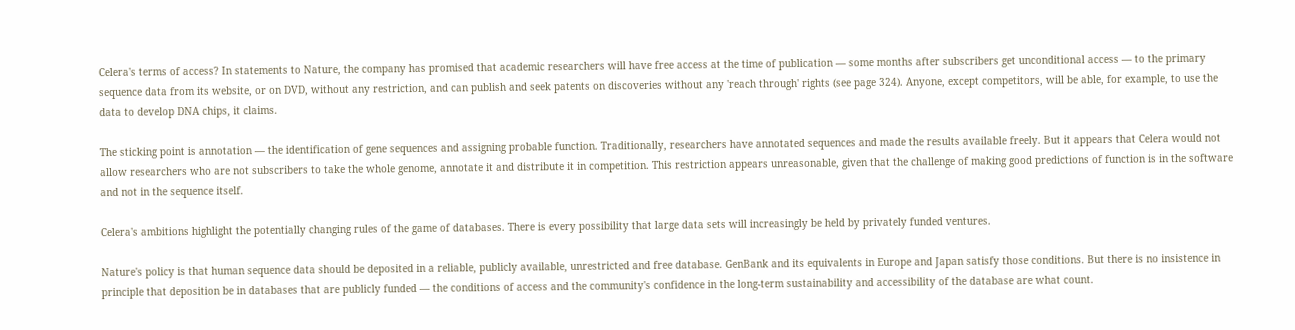Celera's terms of access? In statements to Nature, the company has promised that academic researchers will have free access at the time of publication — some months after subscribers get unconditional access — to the primary sequence data from its website, or on DVD, without any restriction, and can publish and seek patents on discoveries without any 'reach through' rights (see page 324). Anyone, except competitors, will be able, for example, to use the data to develop DNA chips, it claims.

The sticking point is annotation — the identification of gene sequences and assigning probable function. Traditionally, researchers have annotated sequences and made the results available freely. But it appears that Celera would not allow researchers who are not subscribers to take the whole genome, annotate it and distribute it in competition. This restriction appears unreasonable, given that the challenge of making good predictions of function is in the software and not in the sequence itself.

Celera's ambitions highlight the potentially changing rules of the game of databases. There is every possibility that large data sets will increasingly be held by privately funded ventures.

Nature's policy is that human sequence data should be deposited in a reliable, publicly available, unrestricted and free database. GenBank and its equivalents in Europe and Japan satisfy those conditions. But there is no insistence in principle that deposition be in databases that are publicly funded — the conditions of access and the community's confidence in the long-term sustainability and accessibility of the database are what count.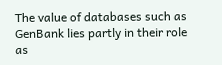The value of databases such as GenBank lies partly in their role as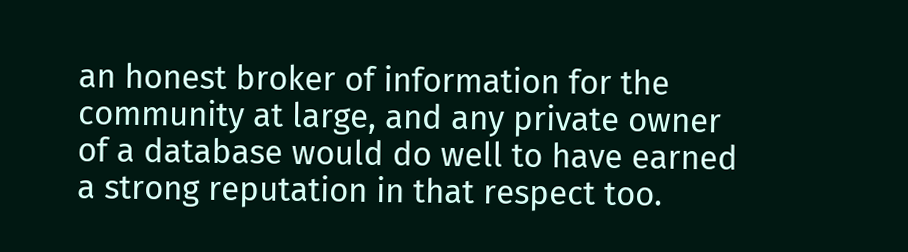an honest broker of information for the community at large, and any private owner of a database would do well to have earned a strong reputation in that respect too.